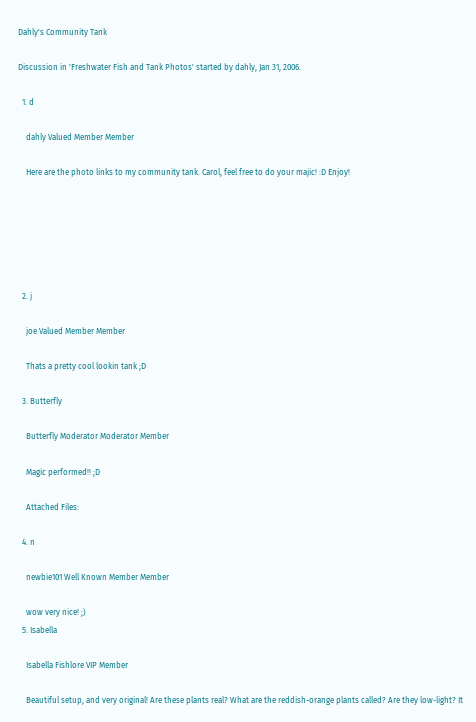Dahly's Community Tank

Discussion in 'Freshwater Fish and Tank Photos' started by dahly, Jan 31, 2006.

  1. d

    dahly Valued Member Member

    Here are the photo links to my community tank. Carol, feel free to do your majic! :D Enjoy!






  2. j

    joe Valued Member Member

    Thats a pretty cool lookin tank ;D

  3. Butterfly

    Butterfly Moderator Moderator Member

    Magic performed!! ;D

    Attached Files:

  4. n

    newbie101 Well Known Member Member

    wow very nice! ;)
  5. Isabella

    Isabella Fishlore VIP Member

    Beautiful setup, and very original! Are these plants real? What are the reddish-orange plants called? Are they low-light? It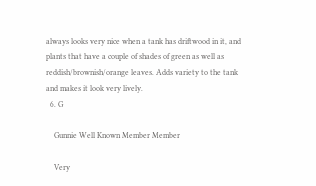always looks very nice when a tank has driftwood in it, and plants that have a couple of shades of green as well as reddish/brownish/orange leaves. Adds variety to the tank and makes it look very lively.
  6. G

    Gunnie Well Known Member Member

    Very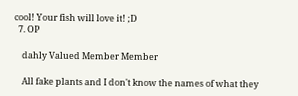cool! Your fish will love it! ;D
  7. OP

    dahly Valued Member Member

    All fake plants and I don't know the names of what they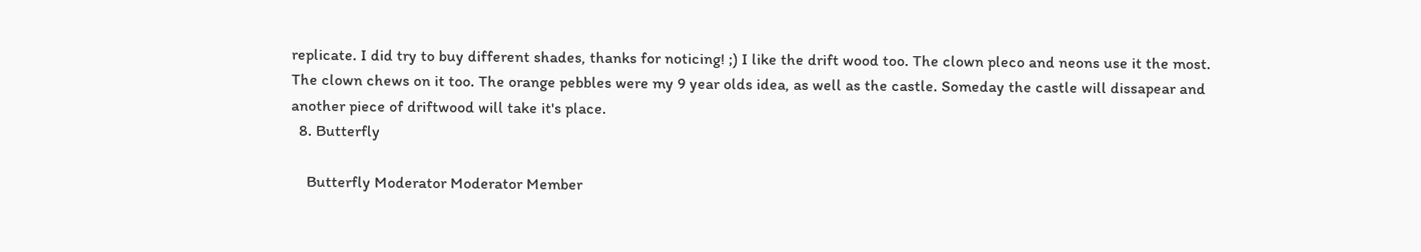replicate. I did try to buy different shades, thanks for noticing! ;) I like the drift wood too. The clown pleco and neons use it the most. The clown chews on it too. The orange pebbles were my 9 year olds idea, as well as the castle. Someday the castle will dissapear and another piece of driftwood will take it's place.
  8. Butterfly

    Butterfly Moderator Moderator Member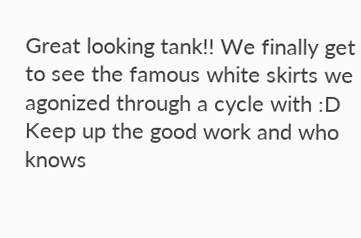Great looking tank!! We finally get to see the famous white skirts we agonized through a cycle with :D Keep up the good work and who knows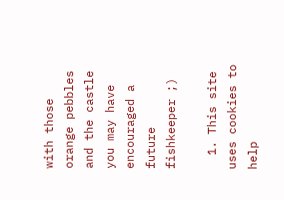with those orange pebbles and the castle you may have encouraged a future fishkeeper ;)

  1. This site uses cookies to help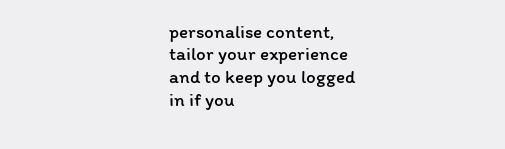personalise content, tailor your experience and to keep you logged in if you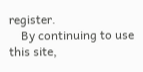register.
    By continuing to use this site,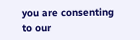you are consenting to our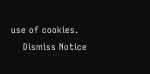use of cookies.
    Dismiss Notice